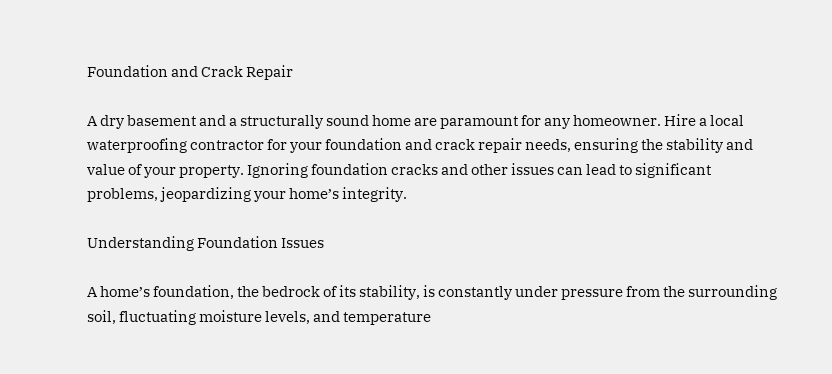Foundation and Crack Repair

A dry basement and a structurally sound home are paramount for any homeowner. Hire a local waterproofing contractor for your foundation and crack repair needs, ensuring the stability and value of your property. Ignoring foundation cracks and other issues can lead to significant problems, jeopardizing your home’s integrity.

Understanding Foundation Issues

A home’s foundation, the bedrock of its stability, is constantly under pressure from the surrounding soil, fluctuating moisture levels, and temperature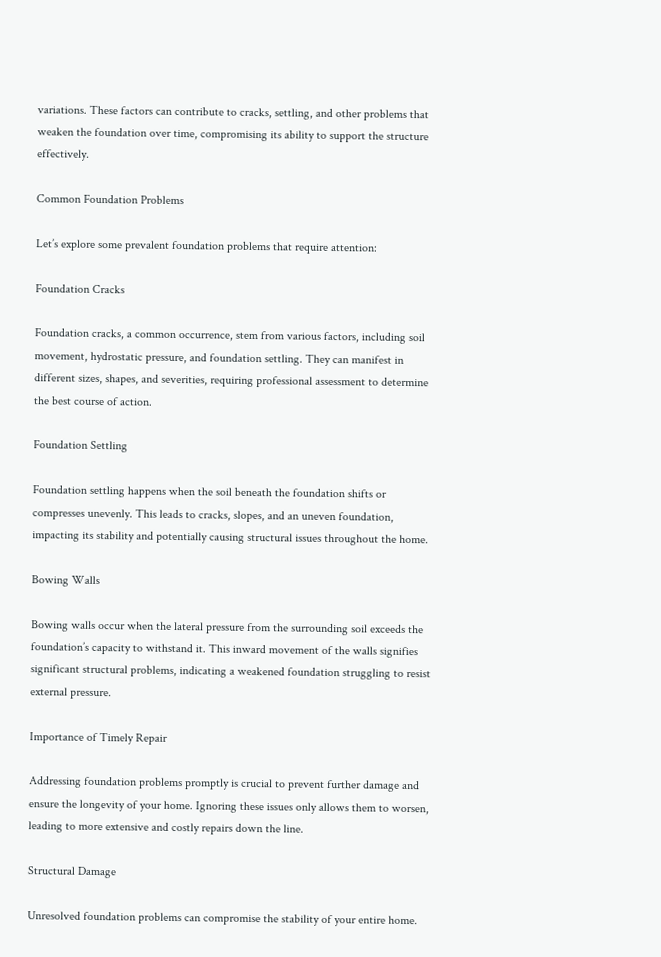variations. These factors can contribute to cracks, settling, and other problems that weaken the foundation over time, compromising its ability to support the structure effectively.

Common Foundation Problems

Let’s explore some prevalent foundation problems that require attention:

Foundation Cracks

Foundation cracks, a common occurrence, stem from various factors, including soil movement, hydrostatic pressure, and foundation settling. They can manifest in different sizes, shapes, and severities, requiring professional assessment to determine the best course of action.

Foundation Settling

Foundation settling happens when the soil beneath the foundation shifts or compresses unevenly. This leads to cracks, slopes, and an uneven foundation, impacting its stability and potentially causing structural issues throughout the home.

Bowing Walls

Bowing walls occur when the lateral pressure from the surrounding soil exceeds the foundation’s capacity to withstand it. This inward movement of the walls signifies significant structural problems, indicating a weakened foundation struggling to resist external pressure.

Importance of Timely Repair

Addressing foundation problems promptly is crucial to prevent further damage and ensure the longevity of your home. Ignoring these issues only allows them to worsen, leading to more extensive and costly repairs down the line.

Structural Damage

Unresolved foundation problems can compromise the stability of your entire home.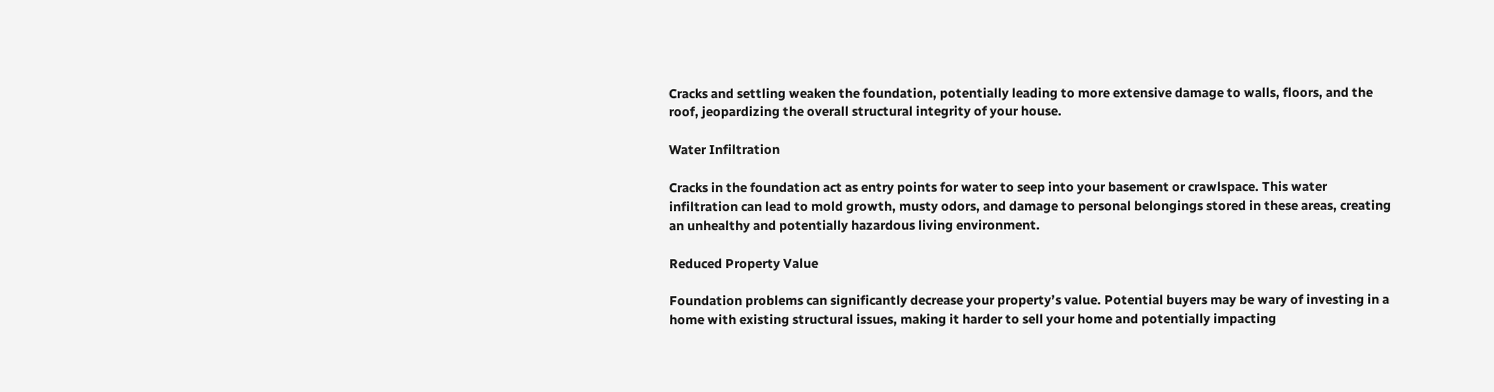Cracks and settling weaken the foundation, potentially leading to more extensive damage to walls, floors, and the roof, jeopardizing the overall structural integrity of your house.

Water Infiltration

Cracks in the foundation act as entry points for water to seep into your basement or crawlspace. This water infiltration can lead to mold growth, musty odors, and damage to personal belongings stored in these areas, creating an unhealthy and potentially hazardous living environment.

Reduced Property Value

Foundation problems can significantly decrease your property’s value. Potential buyers may be wary of investing in a home with existing structural issues, making it harder to sell your home and potentially impacting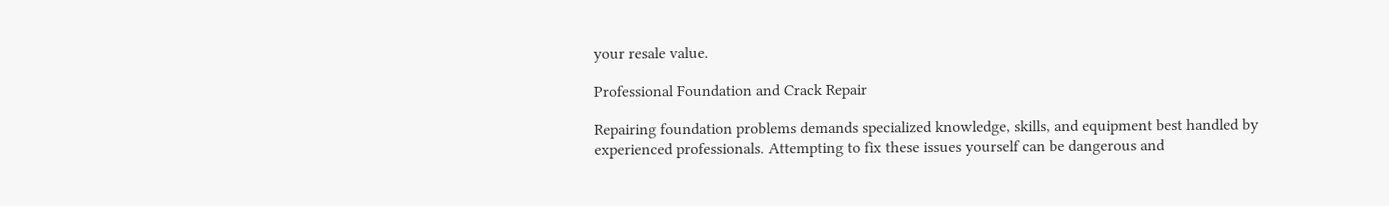your resale value.

Professional Foundation and Crack Repair

Repairing foundation problems demands specialized knowledge, skills, and equipment best handled by experienced professionals. Attempting to fix these issues yourself can be dangerous and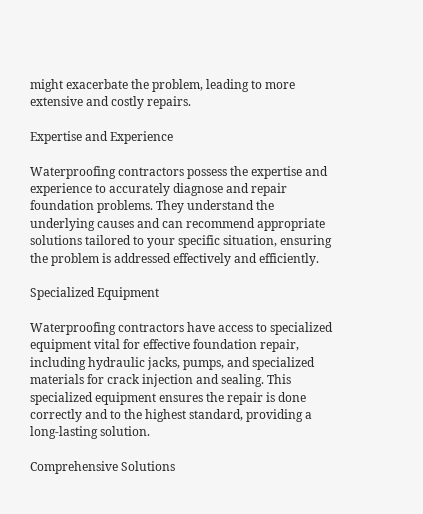might exacerbate the problem, leading to more extensive and costly repairs.

Expertise and Experience

Waterproofing contractors possess the expertise and experience to accurately diagnose and repair foundation problems. They understand the underlying causes and can recommend appropriate solutions tailored to your specific situation, ensuring the problem is addressed effectively and efficiently.

Specialized Equipment

Waterproofing contractors have access to specialized equipment vital for effective foundation repair, including hydraulic jacks, pumps, and specialized materials for crack injection and sealing. This specialized equipment ensures the repair is done correctly and to the highest standard, providing a long-lasting solution.

Comprehensive Solutions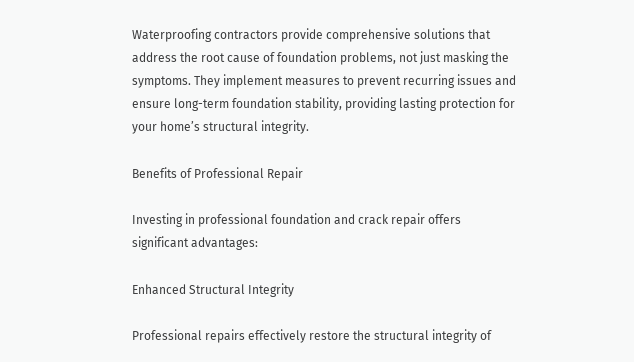Waterproofing contractors provide comprehensive solutions that address the root cause of foundation problems, not just masking the symptoms. They implement measures to prevent recurring issues and ensure long-term foundation stability, providing lasting protection for your home’s structural integrity.

Benefits of Professional Repair

Investing in professional foundation and crack repair offers significant advantages:

Enhanced Structural Integrity

Professional repairs effectively restore the structural integrity of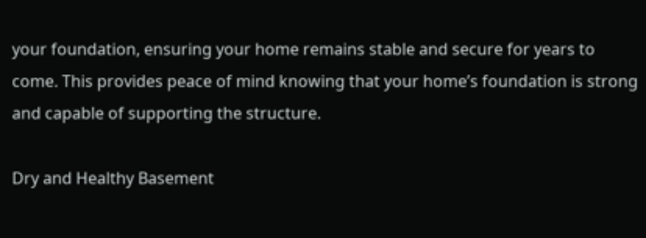your foundation, ensuring your home remains stable and secure for years to come. This provides peace of mind knowing that your home’s foundation is strong and capable of supporting the structure.

Dry and Healthy Basement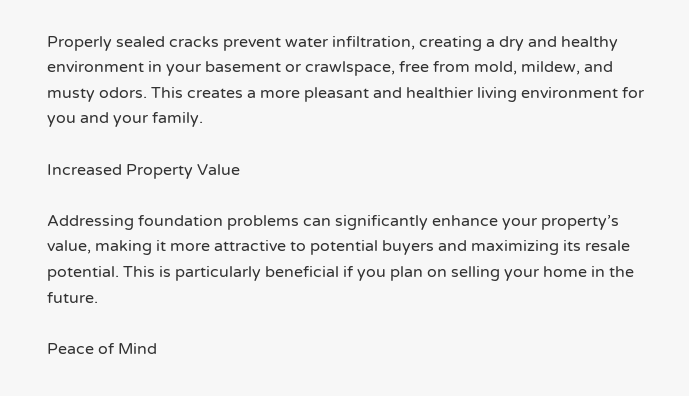Properly sealed cracks prevent water infiltration, creating a dry and healthy environment in your basement or crawlspace, free from mold, mildew, and musty odors. This creates a more pleasant and healthier living environment for you and your family.

Increased Property Value

Addressing foundation problems can significantly enhance your property’s value, making it more attractive to potential buyers and maximizing its resale potential. This is particularly beneficial if you plan on selling your home in the future.

Peace of Mind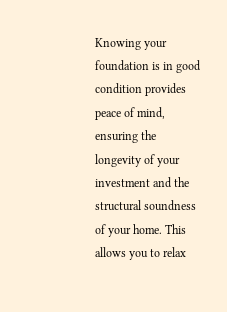Knowing your foundation is in good condition provides peace of mind, ensuring the longevity of your investment and the structural soundness of your home. This allows you to relax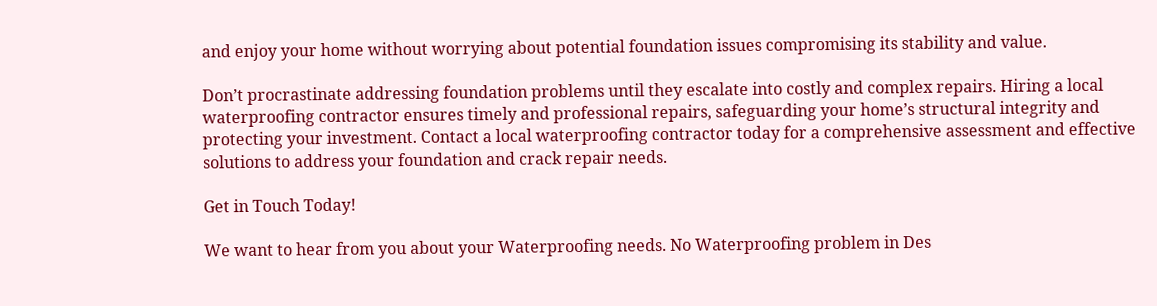and enjoy your home without worrying about potential foundation issues compromising its stability and value.

Don’t procrastinate addressing foundation problems until they escalate into costly and complex repairs. Hiring a local waterproofing contractor ensures timely and professional repairs, safeguarding your home’s structural integrity and protecting your investment. Contact a local waterproofing contractor today for a comprehensive assessment and effective solutions to address your foundation and crack repair needs.

Get in Touch Today!

We want to hear from you about your Waterproofing needs. No Waterproofing problem in Des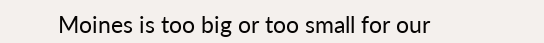Moines is too big or too small for our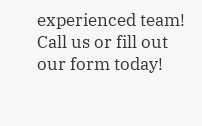experienced team! Call us or fill out our form today!